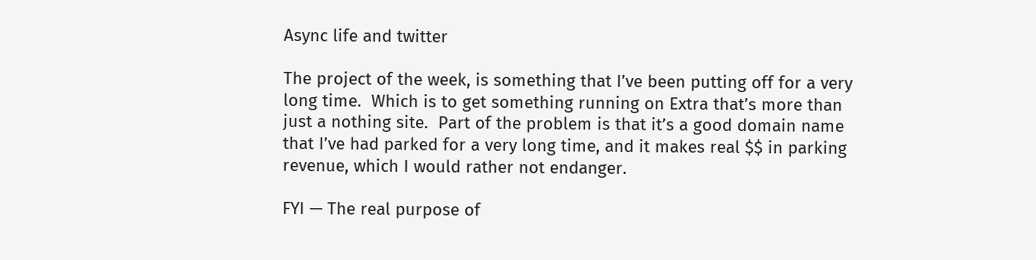Async life and twitter

The project of the week, is something that I’ve been putting off for a very long time.  Which is to get something running on Extra that’s more than just a nothing site.  Part of the problem is that it’s a good domain name that I’ve had parked for a very long time, and it makes real $$ in parking revenue, which I would rather not endanger.

FYI — The real purpose of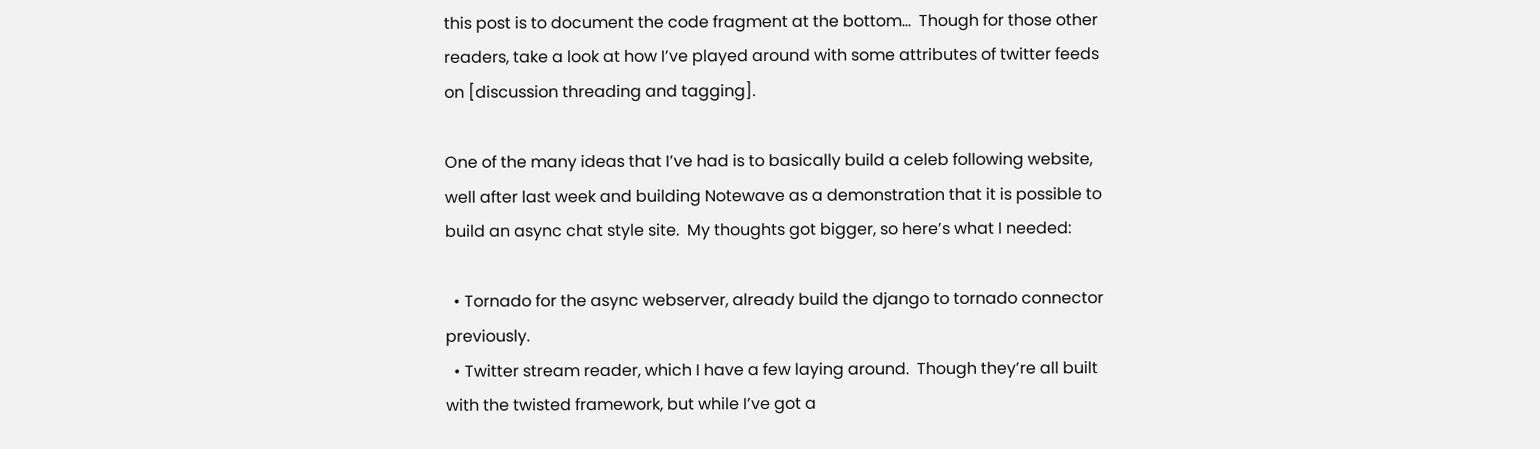this post is to document the code fragment at the bottom…  Though for those other readers, take a look at how I’ve played around with some attributes of twitter feeds on [discussion threading and tagging].

One of the many ideas that I’ve had is to basically build a celeb following website, well after last week and building Notewave as a demonstration that it is possible to build an async chat style site.  My thoughts got bigger, so here’s what I needed:

  • Tornado for the async webserver, already build the django to tornado connector previously.
  • Twitter stream reader, which I have a few laying around.  Though they’re all built with the twisted framework, but while I’ve got a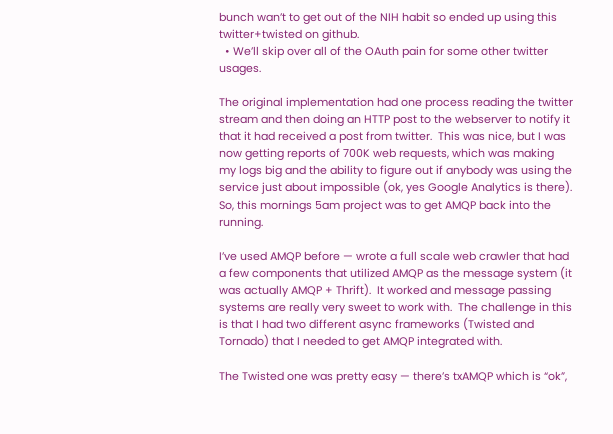bunch wan’t to get out of the NIH habit so ended up using this twitter+twisted on github.
  • We’ll skip over all of the OAuth pain for some other twitter usages.

The original implementation had one process reading the twitter stream and then doing an HTTP post to the webserver to notify it that it had received a post from twitter.  This was nice, but I was now getting reports of 700K web requests, which was making my logs big and the ability to figure out if anybody was using the service just about impossible (ok, yes Google Analytics is there).  So, this mornings 5am project was to get AMQP back into the running.

I’ve used AMQP before — wrote a full scale web crawler that had a few components that utilized AMQP as the message system (it was actually AMQP + Thrift).  It worked and message passing systems are really very sweet to work with.  The challenge in this is that I had two different async frameworks (Twisted and Tornado) that I needed to get AMQP integrated with.

The Twisted one was pretty easy — there’s txAMQP which is “ok”,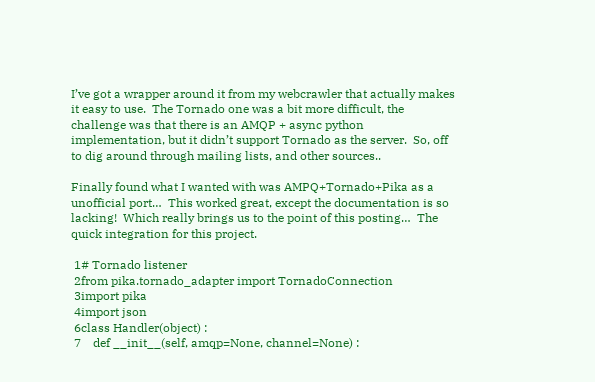I’ve got a wrapper around it from my webcrawler that actually makes it easy to use.  The Tornado one was a bit more difficult, the challenge was that there is an AMQP + async python implementation, but it didn’t support Tornado as the server.  So, off to dig around through mailing lists, and other sources..

Finally found what I wanted with was AMPQ+Tornado+Pika as a unofficial port…  This worked great, except the documentation is so lacking!  Which really brings us to the point of this posting…  The quick integration for this project.

 1# Tornado listener
 2from pika.tornado_adapter import TornadoConnection
 3import pika
 4import json
 6class Handler(object) :
 7    def __init__(self, amqp=None, channel=None) :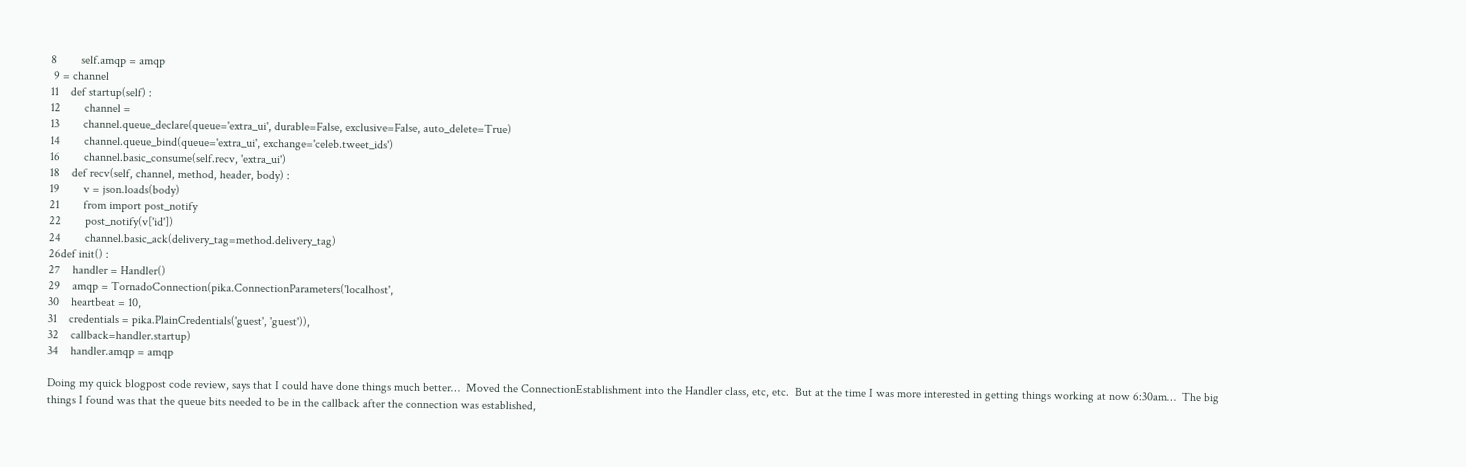8        self.amqp = amqp
 9 = channel
11    def startup(self) :
12        channel =
13        channel.queue_declare(queue='extra_ui', durable=False, exclusive=False, auto_delete=True)
14        channel.queue_bind(queue='extra_ui', exchange='celeb.tweet_ids')
16        channel.basic_consume(self.recv, 'extra_ui')
18    def recv(self, channel, method, header, body) :
19        v = json.loads(body)
21        from import post_notify
22        post_notify(v['id'])
24        channel.basic_ack(delivery_tag=method.delivery_tag)
26def init() :
27    handler = Handler()
29    amqp = TornadoConnection(pika.ConnectionParameters('localhost',
30    heartbeat = 10,
31    credentials = pika.PlainCredentials('guest', 'guest')),
32    callback=handler.startup)
34    handler.amqp = amqp

Doing my quick blogpost code review, says that I could have done things much better…  Moved the ConnectionEstablishment into the Handler class, etc, etc.  But at the time I was more interested in getting things working at now 6:30am…  The big things I found was that the queue bits needed to be in the callback after the connection was established,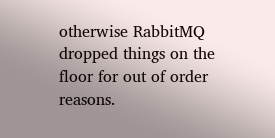otherwise RabbitMQ dropped things on the floor for out of order reasons.